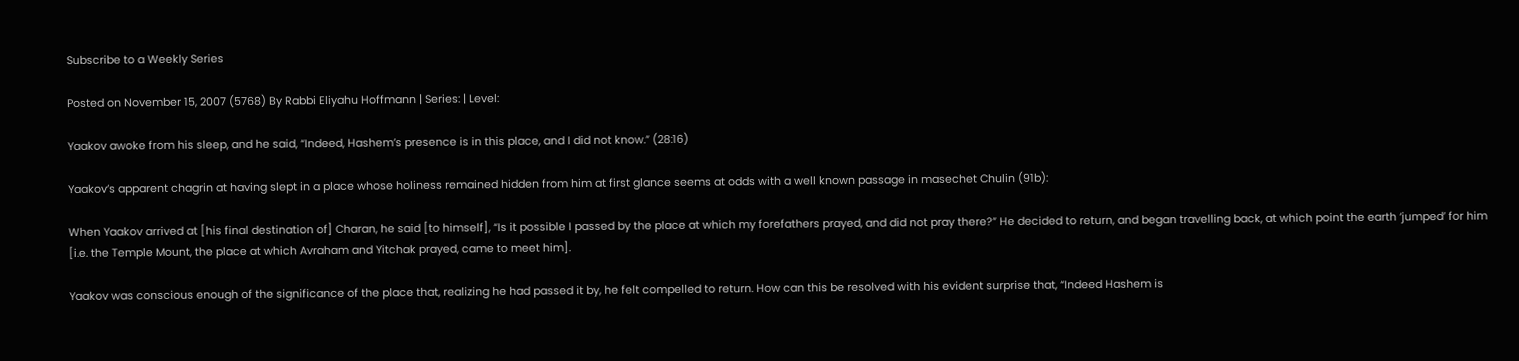Subscribe to a Weekly Series

Posted on November 15, 2007 (5768) By Rabbi Eliyahu Hoffmann | Series: | Level:

Yaakov awoke from his sleep, and he said, “Indeed, Hashem’s presence is in this place, and I did not know.” (28:16)

Yaakov’s apparent chagrin at having slept in a place whose holiness remained hidden from him at first glance seems at odds with a well known passage in masechet Chulin (91b):

When Yaakov arrived at [his final destination of] Charan, he said [to himself], “Is it possible I passed by the place at which my forefathers prayed, and did not pray there?” He decided to return, and began travelling back, at which point the earth ‘jumped’ for him [i.e. the Temple Mount, the place at which Avraham and Yitchak prayed, came to meet him].

Yaakov was conscious enough of the significance of the place that, realizing he had passed it by, he felt compelled to return. How can this be resolved with his evident surprise that, “Indeed Hashem is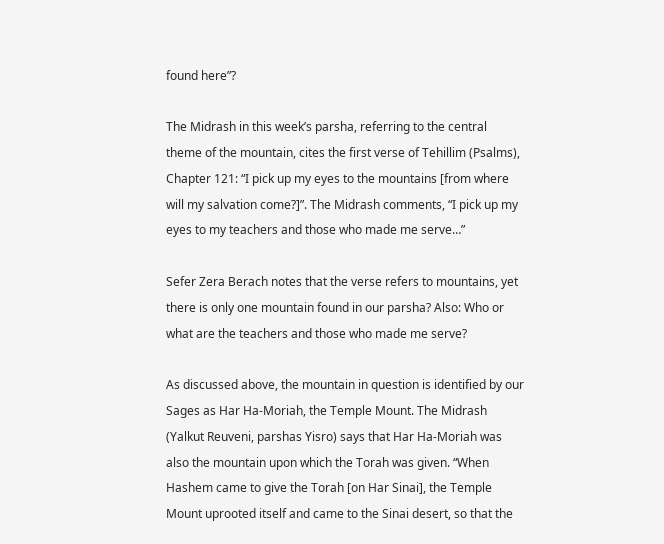found here”?

The Midrash in this week’s parsha, referring to the central theme of the mountain, cites the first verse of Tehillim (Psalms), Chapter 121: “I pick up my eyes to the mountains [from where will my salvation come?]”. The Midrash comments, “I pick up my eyes to my teachers and those who made me serve…”

Sefer Zera Berach notes that the verse refers to mountains, yet there is only one mountain found in our parsha? Also: Who or what are the teachers and those who made me serve?

As discussed above, the mountain in question is identified by our Sages as Har Ha-Moriah, the Temple Mount. The Midrash (Yalkut Reuveni, parshas Yisro) says that Har Ha-Moriah was also the mountain upon which the Torah was given. “When Hashem came to give the Torah [on Har Sinai], the Temple Mount uprooted itself and came to the Sinai desert, so that the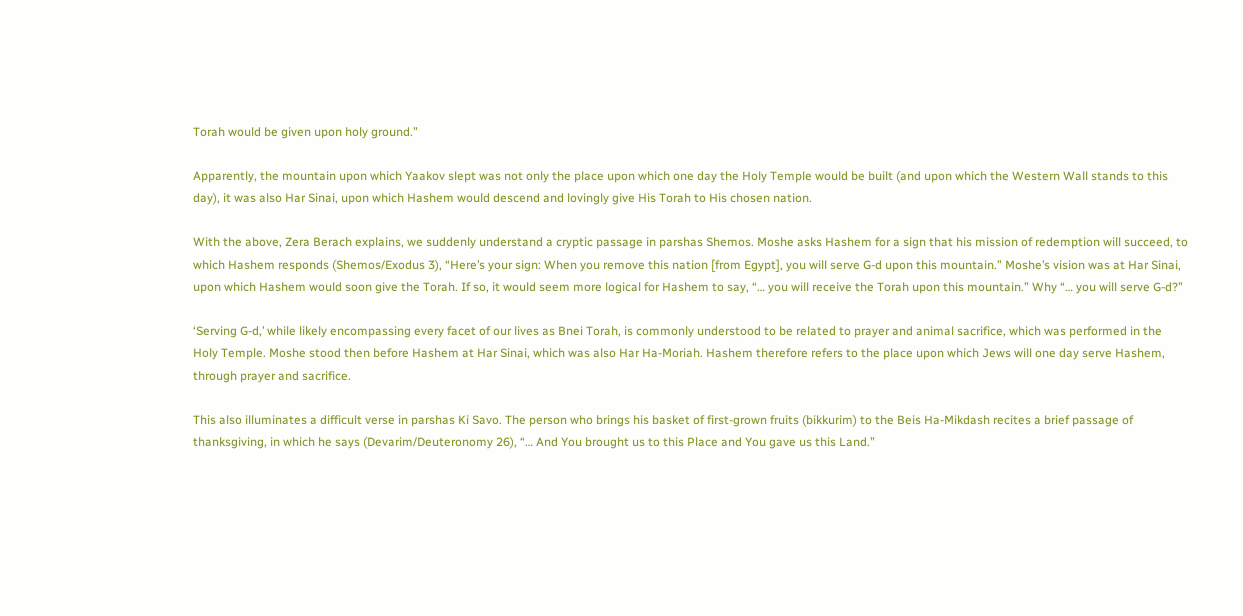Torah would be given upon holy ground.”

Apparently, the mountain upon which Yaakov slept was not only the place upon which one day the Holy Temple would be built (and upon which the Western Wall stands to this day), it was also Har Sinai, upon which Hashem would descend and lovingly give His Torah to His chosen nation.

With the above, Zera Berach explains, we suddenly understand a cryptic passage in parshas Shemos. Moshe asks Hashem for a sign that his mission of redemption will succeed, to which Hashem responds (Shemos/Exodus 3), “Here’s your sign: When you remove this nation [from Egypt], you will serve G-d upon this mountain.” Moshe’s vision was at Har Sinai, upon which Hashem would soon give the Torah. If so, it would seem more logical for Hashem to say, “… you will receive the Torah upon this mountain.” Why “… you will serve G-d?”

‘Serving G-d,’ while likely encompassing every facet of our lives as Bnei Torah, is commonly understood to be related to prayer and animal sacrifice, which was performed in the Holy Temple. Moshe stood then before Hashem at Har Sinai, which was also Har Ha-Moriah. Hashem therefore refers to the place upon which Jews will one day serve Hashem, through prayer and sacrifice.

This also illuminates a difficult verse in parshas Ki Savo. The person who brings his basket of first-grown fruits (bikkurim) to the Beis Ha-Mikdash recites a brief passage of thanksgiving, in which he says (Devarim/Deuteronomy 26), “… And You brought us to this Place and You gave us this Land.”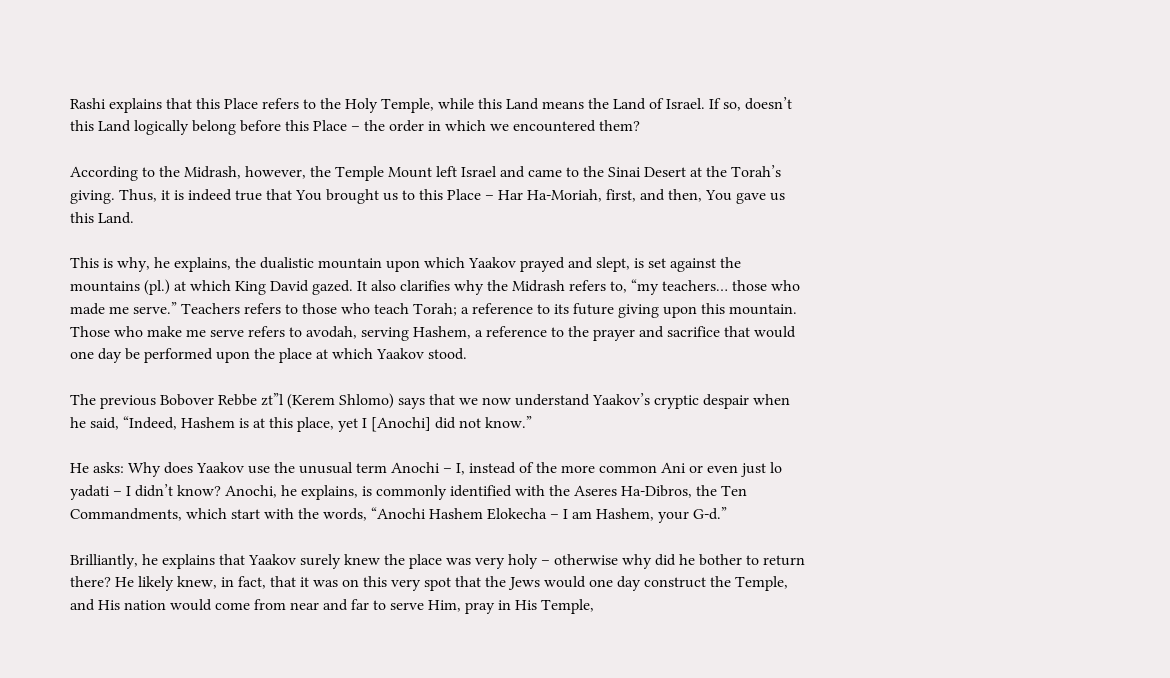Rashi explains that this Place refers to the Holy Temple, while this Land means the Land of Israel. If so, doesn’t this Land logically belong before this Place – the order in which we encountered them?

According to the Midrash, however, the Temple Mount left Israel and came to the Sinai Desert at the Torah’s giving. Thus, it is indeed true that You brought us to this Place – Har Ha-Moriah, first, and then, You gave us this Land.

This is why, he explains, the dualistic mountain upon which Yaakov prayed and slept, is set against the mountains (pl.) at which King David gazed. It also clarifies why the Midrash refers to, “my teachers… those who made me serve.” Teachers refers to those who teach Torah; a reference to its future giving upon this mountain. Those who make me serve refers to avodah, serving Hashem, a reference to the prayer and sacrifice that would one day be performed upon the place at which Yaakov stood.

The previous Bobover Rebbe zt”l (Kerem Shlomo) says that we now understand Yaakov’s cryptic despair when he said, “Indeed, Hashem is at this place, yet I [Anochi] did not know.”

He asks: Why does Yaakov use the unusual term Anochi – I, instead of the more common Ani or even just lo yadati – I didn’t know? Anochi, he explains, is commonly identified with the Aseres Ha-Dibros, the Ten Commandments, which start with the words, “Anochi Hashem Elokecha – I am Hashem, your G-d.”

Brilliantly, he explains that Yaakov surely knew the place was very holy – otherwise why did he bother to return there? He likely knew, in fact, that it was on this very spot that the Jews would one day construct the Temple, and His nation would come from near and far to serve Him, pray in His Temple,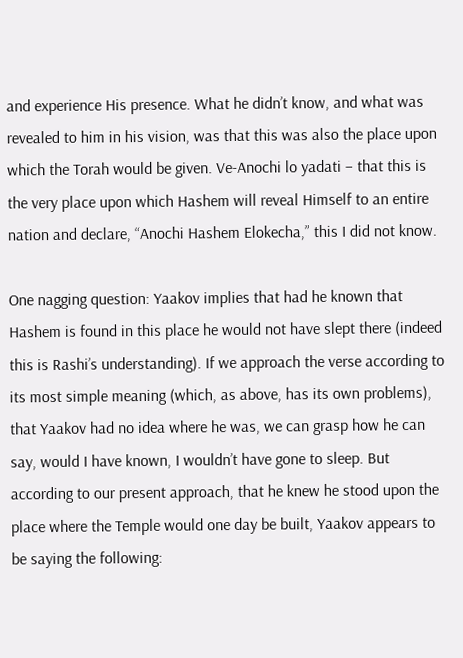and experience His presence. What he didn’t know, and what was revealed to him in his vision, was that this was also the place upon which the Torah would be given. Ve-Anochi lo yadati – that this is the very place upon which Hashem will reveal Himself to an entire nation and declare, “Anochi Hashem Elokecha,” this I did not know.

One nagging question: Yaakov implies that had he known that Hashem is found in this place he would not have slept there (indeed this is Rashi’s understanding). If we approach the verse according to its most simple meaning (which, as above, has its own problems), that Yaakov had no idea where he was, we can grasp how he can say, would I have known, I wouldn’t have gone to sleep. But according to our present approach, that he knew he stood upon the place where the Temple would one day be built, Yaakov appears to be saying the following: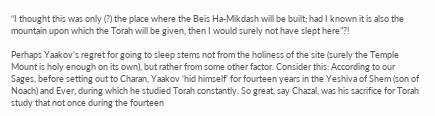“I thought this was only (?) the place where the Beis Ha-Mikdash will be built; had I known it is also the mountain upon which the Torah will be given, then I would surely not have slept here”?!

Perhaps Yaakov’s regret for going to sleep stems not from the holiness of the site (surely the Temple Mount is holy enough on its own), but rather from some other factor. Consider this: According to our Sages, before setting out to Charan, Yaakov ‘hid himself’ for fourteen years in the Yeshiva of Shem (son of Noach) and Ever, during which he studied Torah constantly. So great, say Chazal, was his sacrifice for Torah study that not once during the fourteen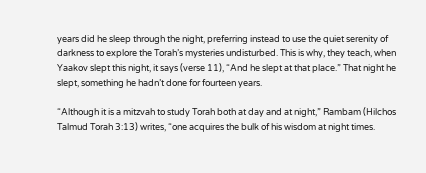years did he sleep through the night, preferring instead to use the quiet serenity of darkness to explore the Torah’s mysteries undisturbed. This is why, they teach, when Yaakov slept this night, it says (verse 11), “And he slept at that place.” That night he slept, something he hadn’t done for fourteen years.

“Although it is a mitzvah to study Torah both at day and at night,” Rambam (Hilchos Talmud Torah 3:13) writes, “one acquires the bulk of his wisdom at night times.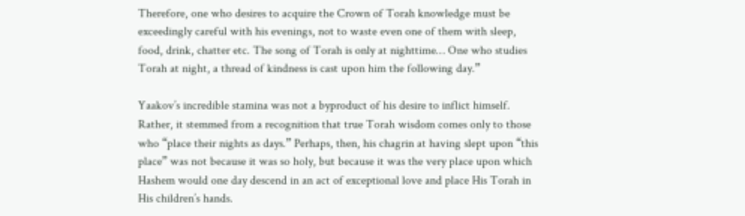Therefore, one who desires to acquire the Crown of Torah knowledge must be exceedingly careful with his evenings, not to waste even one of them with sleep, food, drink, chatter etc. The song of Torah is only at nighttime… One who studies Torah at night, a thread of kindness is cast upon him the following day.”

Yaakov’s incredible stamina was not a byproduct of his desire to inflict himself. Rather, it stemmed from a recognition that true Torah wisdom comes only to those who “place their nights as days.” Perhaps, then, his chagrin at having slept upon “this place” was not because it was so holy, but because it was the very place upon which Hashem would one day descend in an act of exceptional love and place His Torah in His children’s hands.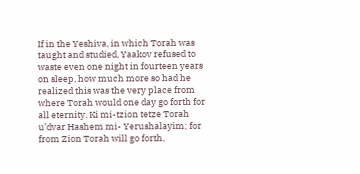If in the Yeshiva, in which Torah was taught and studied, Yaakov refused to waste even one night in fourteen years on sleep, how much more so had he realized this was the very place from where Torah would one day go forth for all eternity. Ki mi-tzion tetze Torah u’dvar Hashem mi- Yerushalayim; for from Zion Torah will go forth,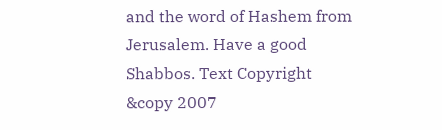and the word of Hashem from Jerusalem. Have a good Shabbos. Text Copyright &copy 2007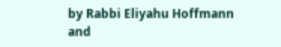by Rabbi Eliyahu Hoffmann and